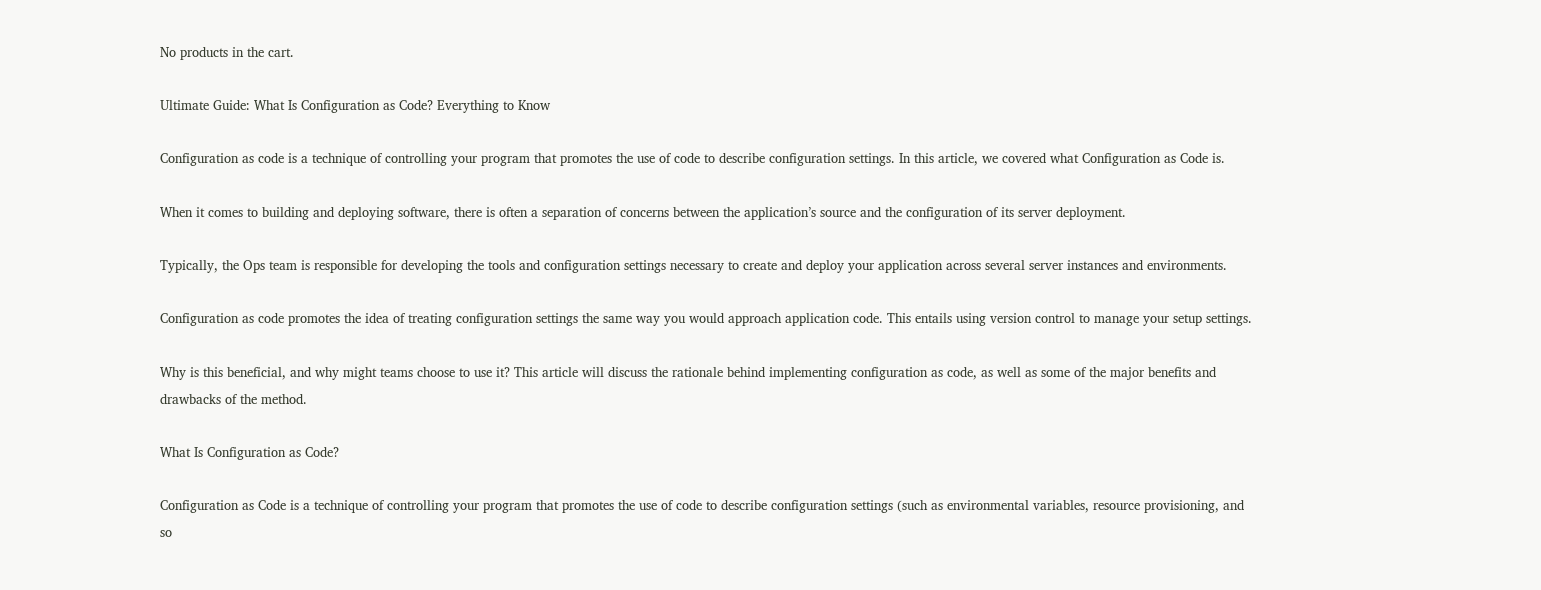No products in the cart.

Ultimate Guide: What Is Configuration as Code? Everything to Know

Configuration as code is a technique of controlling your program that promotes the use of code to describe configuration settings. In this article, we covered what Configuration as Code is.

When it comes to building and deploying software, there is often a separation of concerns between the application’s source and the configuration of its server deployment.

Typically, the Ops team is responsible for developing the tools and configuration settings necessary to create and deploy your application across several server instances and environments.

Configuration as code promotes the idea of treating configuration settings the same way you would approach application code. This entails using version control to manage your setup settings.

Why is this beneficial, and why might teams choose to use it? This article will discuss the rationale behind implementing configuration as code, as well as some of the major benefits and drawbacks of the method.

What Is Configuration as Code?

Configuration as Code is a technique of controlling your program that promotes the use of code to describe configuration settings (such as environmental variables, resource provisioning, and so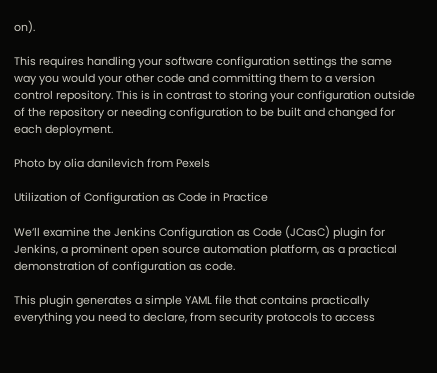on).

This requires handling your software configuration settings the same way you would your other code and committing them to a version control repository. This is in contrast to storing your configuration outside of the repository or needing configuration to be built and changed for each deployment.

Photo by olia danilevich from Pexels

Utilization of Configuration as Code in Practice

We’ll examine the Jenkins Configuration as Code (JCasC) plugin for Jenkins, a prominent open source automation platform, as a practical demonstration of configuration as code.

This plugin generates a simple YAML file that contains practically everything you need to declare, from security protocols to access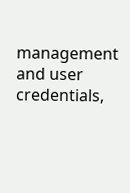management and user credentials,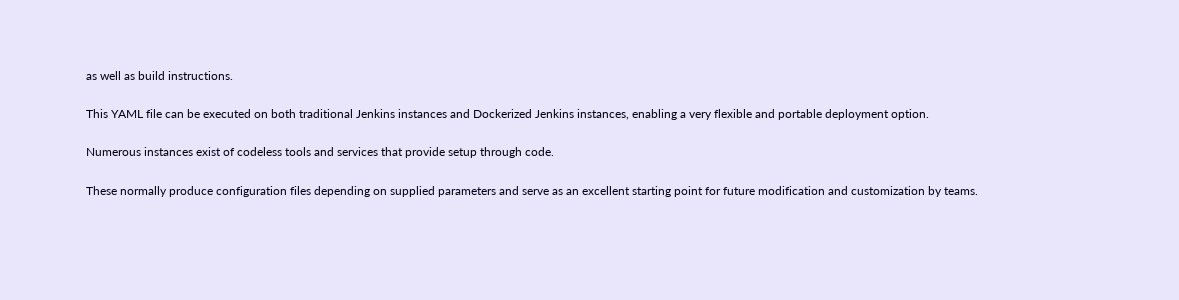as well as build instructions.

This YAML file can be executed on both traditional Jenkins instances and Dockerized Jenkins instances, enabling a very flexible and portable deployment option.

Numerous instances exist of codeless tools and services that provide setup through code.

These normally produce configuration files depending on supplied parameters and serve as an excellent starting point for future modification and customization by teams.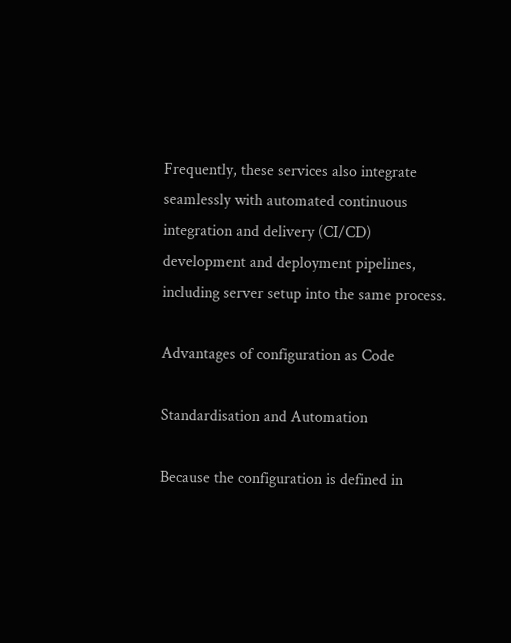Frequently, these services also integrate seamlessly with automated continuous integration and delivery (CI/CD) development and deployment pipelines, including server setup into the same process.

Advantages of configuration as Code

Standardisation and Automation

Because the configuration is defined in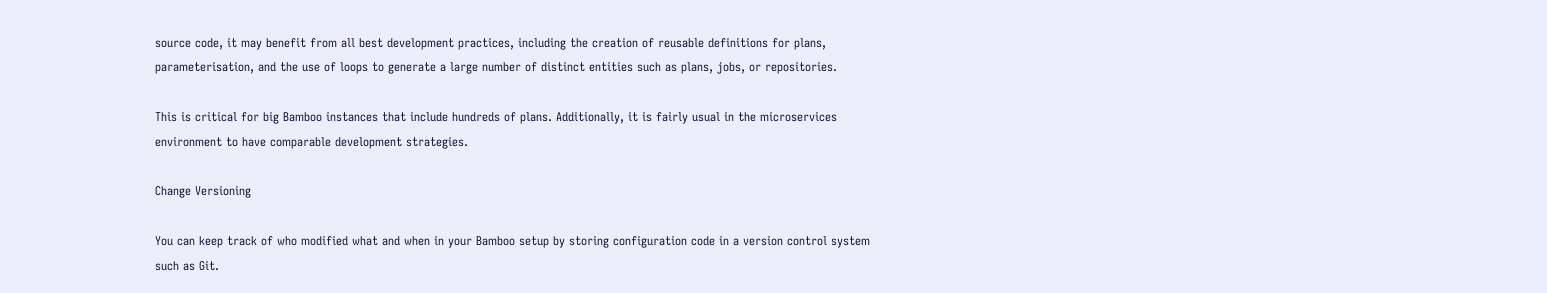source code, it may benefit from all best development practices, including the creation of reusable definitions for plans, parameterisation, and the use of loops to generate a large number of distinct entities such as plans, jobs, or repositories.

This is critical for big Bamboo instances that include hundreds of plans. Additionally, it is fairly usual in the microservices environment to have comparable development strategies.

Change Versioning

You can keep track of who modified what and when in your Bamboo setup by storing configuration code in a version control system such as Git.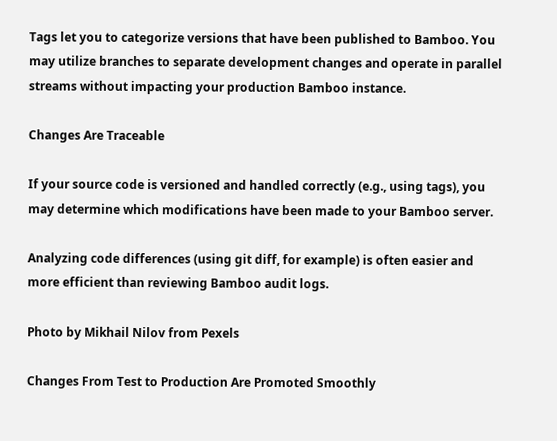Tags let you to categorize versions that have been published to Bamboo. You may utilize branches to separate development changes and operate in parallel streams without impacting your production Bamboo instance.

Changes Are Traceable

If your source code is versioned and handled correctly (e.g., using tags), you may determine which modifications have been made to your Bamboo server.

Analyzing code differences (using git diff, for example) is often easier and more efficient than reviewing Bamboo audit logs.

Photo by Mikhail Nilov from Pexels

Changes From Test to Production Are Promoted Smoothly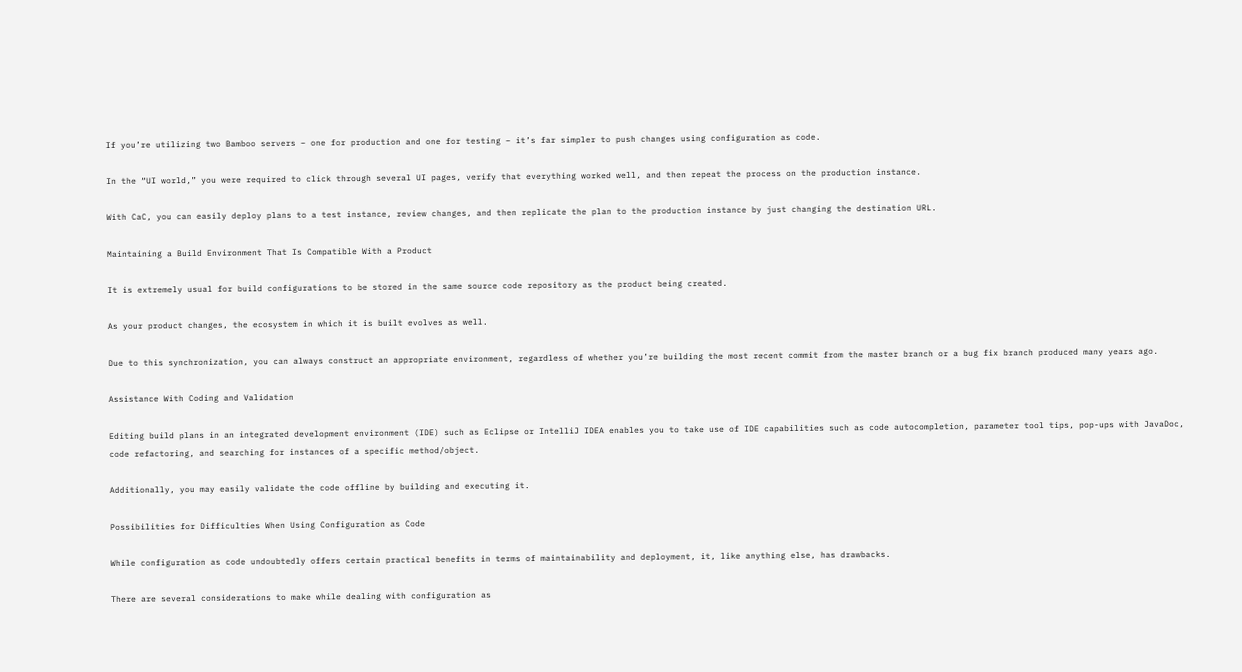If you’re utilizing two Bamboo servers – one for production and one for testing – it’s far simpler to push changes using configuration as code.

In the “UI world,” you were required to click through several UI pages, verify that everything worked well, and then repeat the process on the production instance.

With CaC, you can easily deploy plans to a test instance, review changes, and then replicate the plan to the production instance by just changing the destination URL.

Maintaining a Build Environment That Is Compatible With a Product

It is extremely usual for build configurations to be stored in the same source code repository as the product being created.

As your product changes, the ecosystem in which it is built evolves as well.

Due to this synchronization, you can always construct an appropriate environment, regardless of whether you’re building the most recent commit from the master branch or a bug fix branch produced many years ago.

Assistance With Coding and Validation

Editing build plans in an integrated development environment (IDE) such as Eclipse or IntelliJ IDEA enables you to take use of IDE capabilities such as code autocompletion, parameter tool tips, pop-ups with JavaDoc, code refactoring, and searching for instances of a specific method/object.

Additionally, you may easily validate the code offline by building and executing it.

Possibilities for Difficulties When Using Configuration as Code

While configuration as code undoubtedly offers certain practical benefits in terms of maintainability and deployment, it, like anything else, has drawbacks.

There are several considerations to make while dealing with configuration as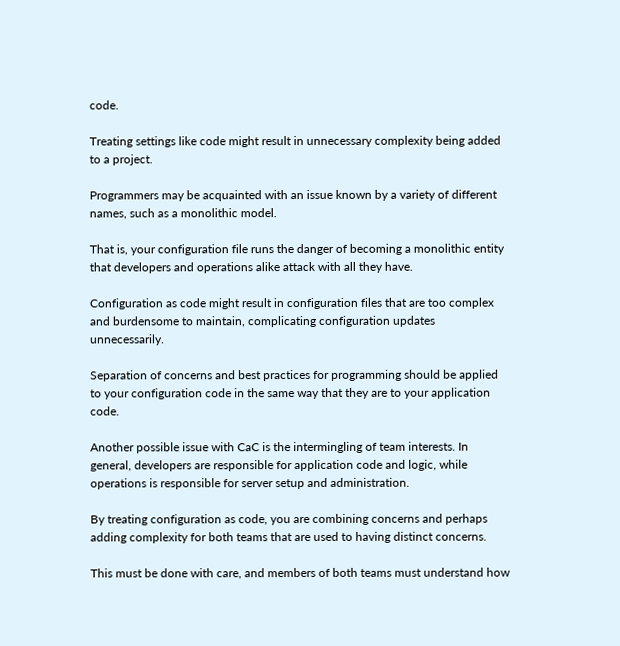code.

Treating settings like code might result in unnecessary complexity being added to a project.

Programmers may be acquainted with an issue known by a variety of different names, such as a monolithic model.

That is, your configuration file runs the danger of becoming a monolithic entity that developers and operations alike attack with all they have.

Configuration as code might result in configuration files that are too complex and burdensome to maintain, complicating configuration updates unnecessarily.

Separation of concerns and best practices for programming should be applied to your configuration code in the same way that they are to your application code.

Another possible issue with CaC is the intermingling of team interests. In general, developers are responsible for application code and logic, while operations is responsible for server setup and administration.

By treating configuration as code, you are combining concerns and perhaps adding complexity for both teams that are used to having distinct concerns.

This must be done with care, and members of both teams must understand how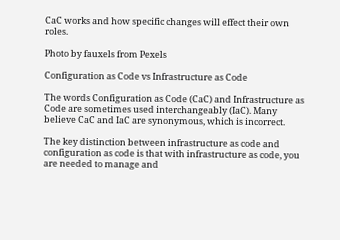CaC works and how specific changes will effect their own roles.

Photo by fauxels from Pexels

Configuration as Code vs Infrastructure as Code

The words Configuration as Code (CaC) and Infrastructure as Code are sometimes used interchangeably (IaC). Many believe CaC and IaC are synonymous, which is incorrect.

The key distinction between infrastructure as code and configuration as code is that with infrastructure as code, you are needed to manage and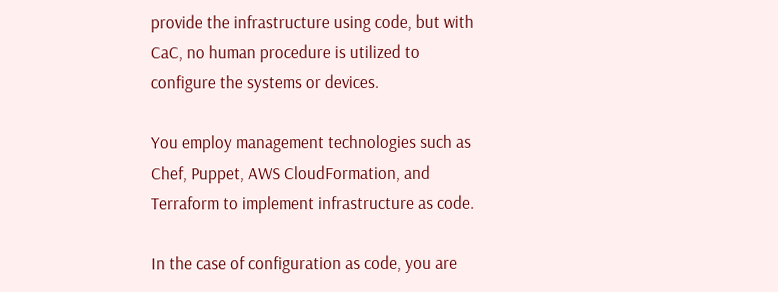provide the infrastructure using code, but with CaC, no human procedure is utilized to configure the systems or devices.

You employ management technologies such as Chef, Puppet, AWS CloudFormation, and Terraform to implement infrastructure as code.

In the case of configuration as code, you are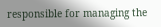responsible for managing the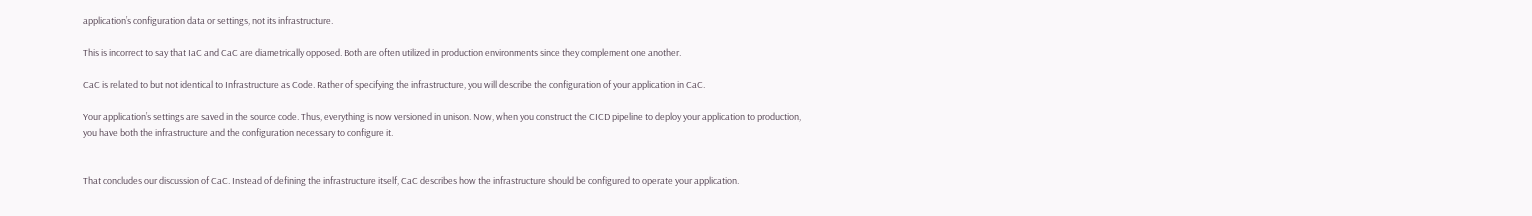application’s configuration data or settings, not its infrastructure.

This is incorrect to say that IaC and CaC are diametrically opposed. Both are often utilized in production environments since they complement one another.

CaC is related to but not identical to Infrastructure as Code. Rather of specifying the infrastructure, you will describe the configuration of your application in CaC.

Your application’s settings are saved in the source code. Thus, everything is now versioned in unison. Now, when you construct the CICD pipeline to deploy your application to production, you have both the infrastructure and the configuration necessary to configure it.


That concludes our discussion of CaC. Instead of defining the infrastructure itself, CaC describes how the infrastructure should be configured to operate your application.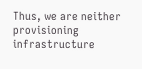Thus, we are neither provisioning infrastructure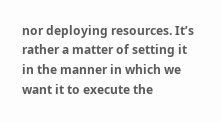nor deploying resources. It’s rather a matter of setting it in the manner in which we want it to execute the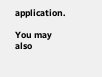application.

You may also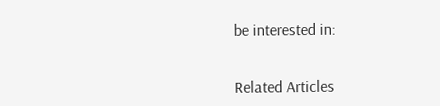be interested in:


Related Articles